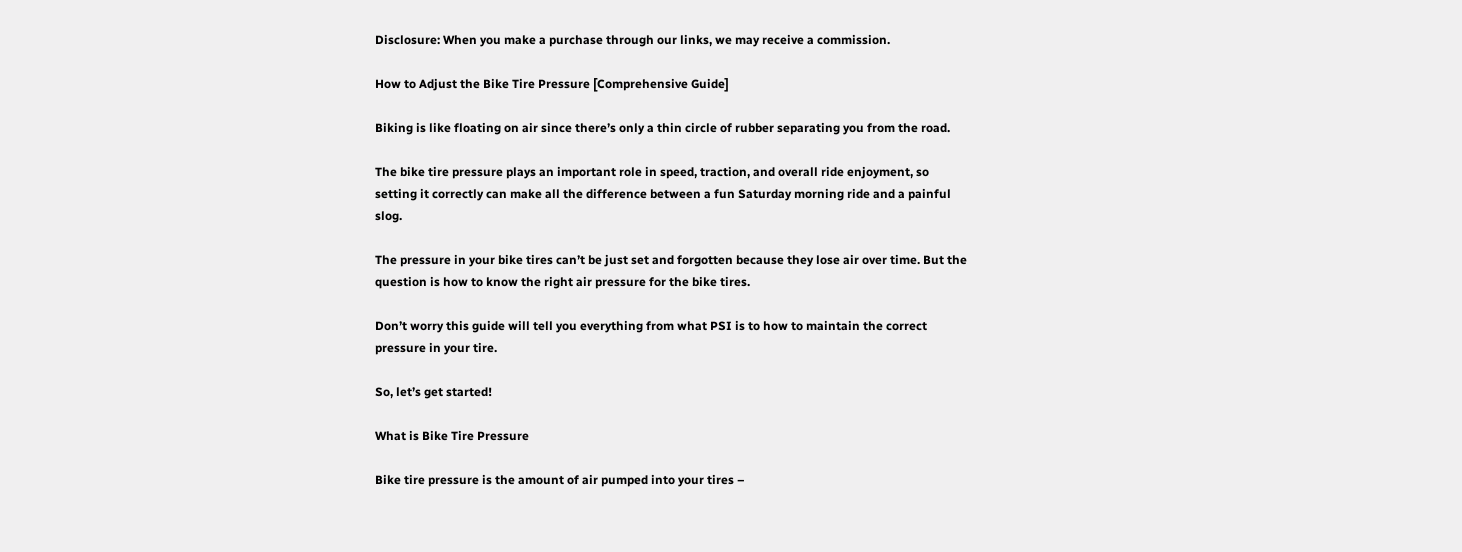Disclosure: When you make a purchase through our links, we may receive a commission.

How to Adjust the Bike Tire Pressure [Comprehensive Guide]

Biking is like floating on air since there’s only a thin circle of rubber separating you from the road.

The bike tire pressure plays an important role in speed, traction, and overall ride enjoyment, so setting it correctly can make all the difference between a fun Saturday morning ride and a painful slog.

The pressure in your bike tires can’t be just set and forgotten because they lose air over time. But the question is how to know the right air pressure for the bike tires.

Don’t worry this guide will tell you everything from what PSI is to how to maintain the correct pressure in your tire.

So, let’s get started!

What is Bike Tire Pressure

Bike tire pressure is the amount of air pumped into your tires –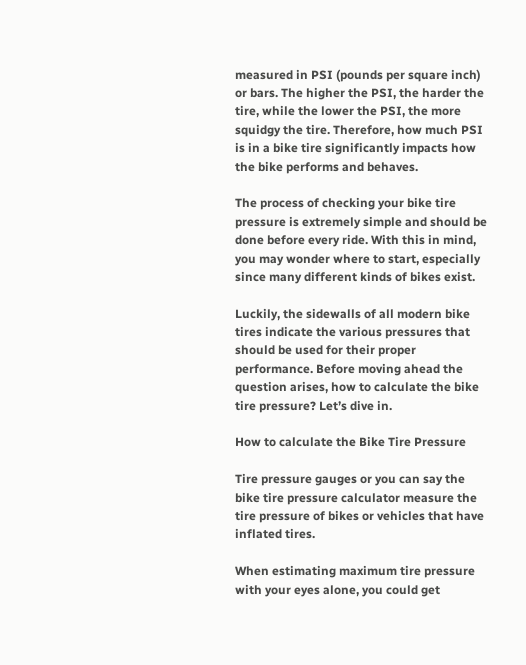measured in PSI (pounds per square inch) or bars. The higher the PSI, the harder the tire, while the lower the PSI, the more squidgy the tire. Therefore, how much PSI is in a bike tire significantly impacts how the bike performs and behaves.

The process of checking your bike tire pressure is extremely simple and should be done before every ride. With this in mind, you may wonder where to start, especially since many different kinds of bikes exist.

Luckily, the sidewalls of all modern bike tires indicate the various pressures that should be used for their proper performance. Before moving ahead the question arises, how to calculate the bike tire pressure? Let’s dive in.

How to calculate the Bike Tire Pressure

Tire pressure gauges or you can say the bike tire pressure calculator measure the tire pressure of bikes or vehicles that have inflated tires.

When estimating maximum tire pressure with your eyes alone, you could get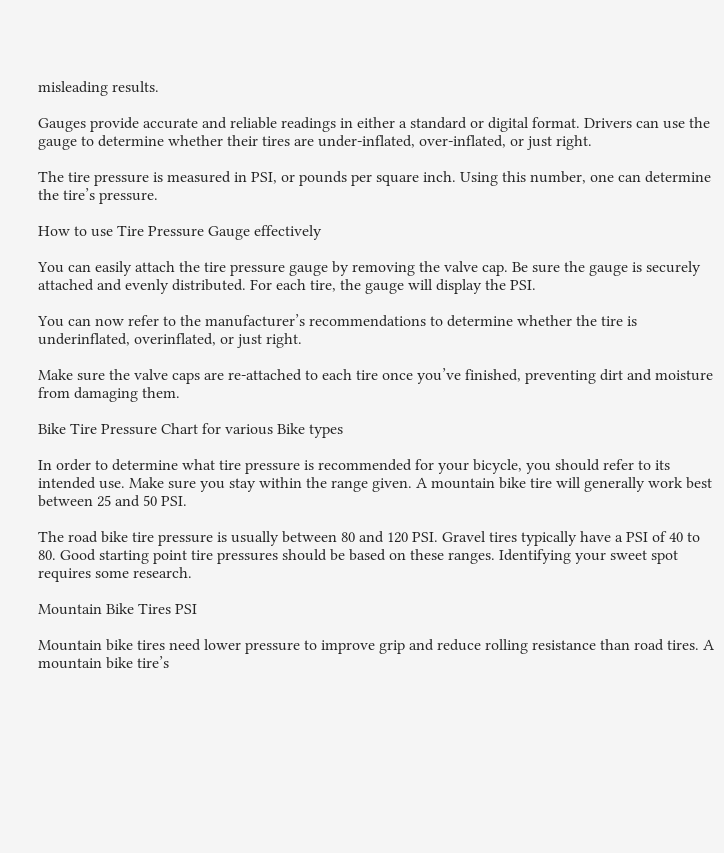misleading results.

Gauges provide accurate and reliable readings in either a standard or digital format. Drivers can use the gauge to determine whether their tires are under-inflated, over-inflated, or just right.

The tire pressure is measured in PSI, or pounds per square inch. Using this number, one can determine the tire’s pressure.

How to use Tire Pressure Gauge effectively

You can easily attach the tire pressure gauge by removing the valve cap. Be sure the gauge is securely attached and evenly distributed. For each tire, the gauge will display the PSI.

You can now refer to the manufacturer’s recommendations to determine whether the tire is underinflated, overinflated, or just right.

Make sure the valve caps are re-attached to each tire once you’ve finished, preventing dirt and moisture from damaging them.

Bike Tire Pressure Chart for various Bike types

In order to determine what tire pressure is recommended for your bicycle, you should refer to its intended use. Make sure you stay within the range given. A mountain bike tire will generally work best between 25 and 50 PSI.

The road bike tire pressure is usually between 80 and 120 PSI. Gravel tires typically have a PSI of 40 to 80. Good starting point tire pressures should be based on these ranges. Identifying your sweet spot requires some research.

Mountain Bike Tires PSI

Mountain bike tires need lower pressure to improve grip and reduce rolling resistance than road tires. A mountain bike tire’s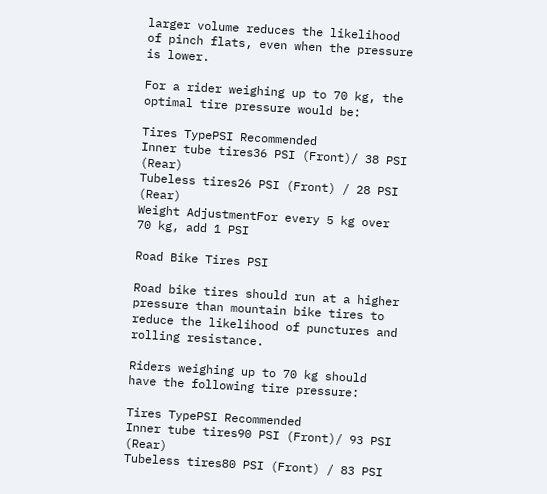larger volume reduces the likelihood of pinch flats, even when the pressure is lower.

For a rider weighing up to 70 kg, the optimal tire pressure would be:

Tires TypePSI Recommended
Inner tube tires36 PSI (Front)/ 38 PSI (Rear)
Tubeless tires26 PSI (Front) / 28 PSI (Rear)
Weight AdjustmentFor every 5 kg over 70 kg, add 1 PSI

Road Bike Tires PSI

Road bike tires should run at a higher pressure than mountain bike tires to reduce the likelihood of punctures and rolling resistance.

Riders weighing up to 70 kg should have the following tire pressure:

Tires TypePSI Recommended
Inner tube tires90 PSI (Front)/ 93 PSI (Rear)
Tubeless tires80 PSI (Front) / 83 PSI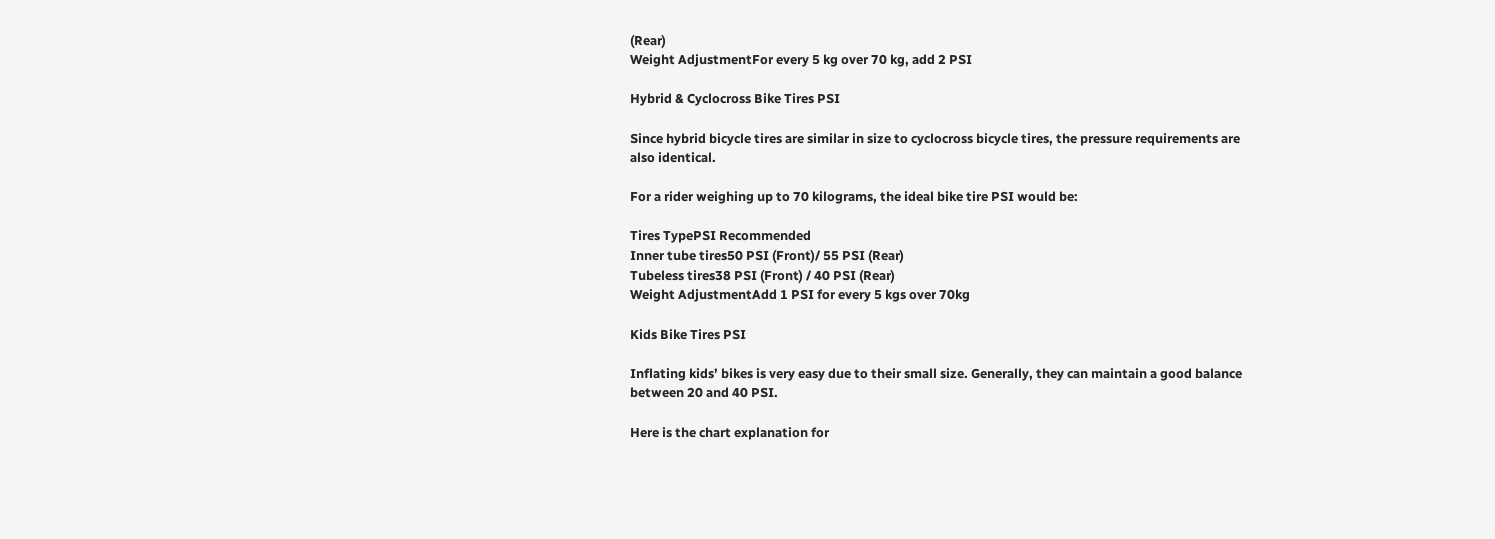(Rear)
Weight AdjustmentFor every 5 kg over 70 kg, add 2 PSI

Hybrid & Cyclocross Bike Tires PSI

Since hybrid bicycle tires are similar in size to cyclocross bicycle tires, the pressure requirements are also identical.

For a rider weighing up to 70 kilograms, the ideal bike tire PSI would be:

Tires TypePSI Recommended
Inner tube tires50 PSI (Front)/ 55 PSI (Rear)
Tubeless tires38 PSI (Front) / 40 PSI (Rear)
Weight AdjustmentAdd 1 PSI for every 5 kgs over 70kg

Kids Bike Tires PSI

Inflating kids’ bikes is very easy due to their small size. Generally, they can maintain a good balance between 20 and 40 PSI.

Here is the chart explanation for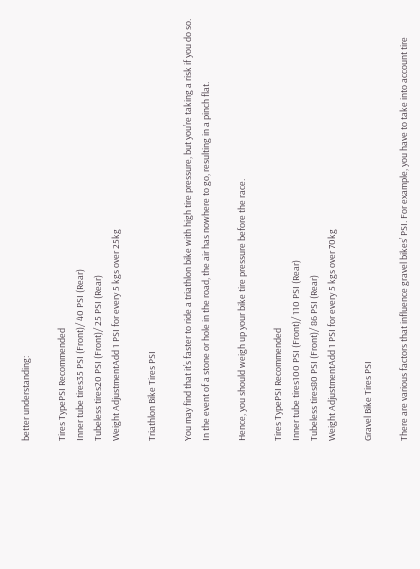better understanding:

Tires TypePSI Recommended
Inner tube tires35 PSI (Front)/ 40 PSI (Rear)
Tubeless tires20 PSI (Front)/ 25 PSI (Rear)
Weight AdjustmentAdd 1 PSI for every 5 kgs over 25kg

Triathlon Bike Tires PSI

You may find that it’s faster to ride a triathlon bike with high tire pressure, but you’re taking a risk if you do so. In the event of a stone or hole in the road, the air has nowhere to go, resulting in a pinch flat.

Hence, you should weigh up your bike tire pressure before the race.

Tires TypePSI Recommended
Inner tube tires100 PSI (Front)/ 110 PSI (Rear)
Tubeless tires80 PSI (Front)/ 86 PSI (Rear)
Weight AdjustmentAdd 1 PSI for every 5 kgs over 70kg

Gravel Bike Tires PSI

There are various factors that influence gravel bikes’ PSI. For example, you have to take into account tire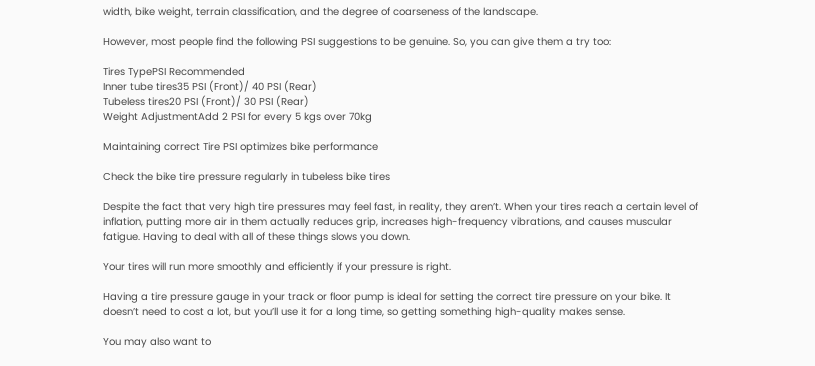width, bike weight, terrain classification, and the degree of coarseness of the landscape.

However, most people find the following PSI suggestions to be genuine. So, you can give them a try too:

Tires TypePSI Recommended
Inner tube tires35 PSI (Front)/ 40 PSI (Rear)
Tubeless tires20 PSI (Front)/ 30 PSI (Rear)
Weight AdjustmentAdd 2 PSI for every 5 kgs over 70kg

Maintaining correct Tire PSI optimizes bike performance

Check the bike tire pressure regularly in tubeless bike tires

Despite the fact that very high tire pressures may feel fast, in reality, they aren’t. When your tires reach a certain level of inflation, putting more air in them actually reduces grip, increases high-frequency vibrations, and causes muscular fatigue. Having to deal with all of these things slows you down.

Your tires will run more smoothly and efficiently if your pressure is right.

Having a tire pressure gauge in your track or floor pump is ideal for setting the correct tire pressure on your bike. It doesn’t need to cost a lot, but you’ll use it for a long time, so getting something high-quality makes sense.

You may also want to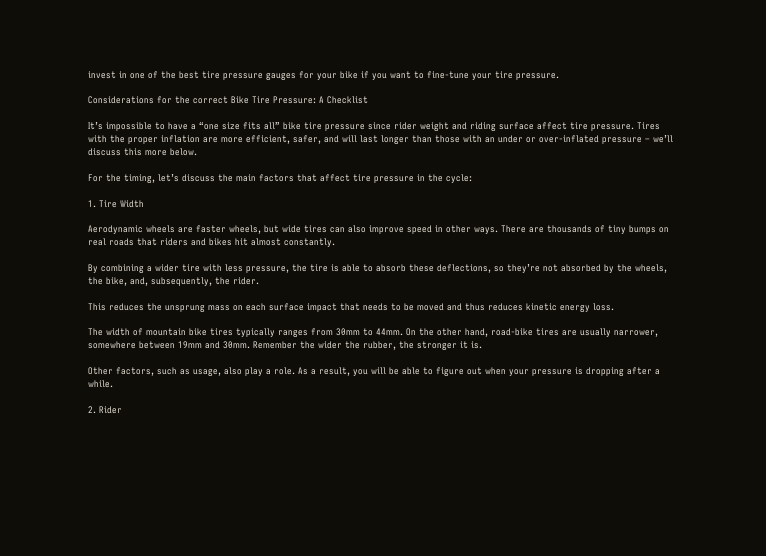invest in one of the best tire pressure gauges for your bike if you want to fine-tune your tire pressure.

Considerations for the correct Bike Tire Pressure: A Checklist

It’s impossible to have a “one size fits all” bike tire pressure since rider weight and riding surface affect tire pressure. Tires with the proper inflation are more efficient, safer, and will last longer than those with an under or over-inflated pressure – we’ll discuss this more below.

For the timing, let’s discuss the main factors that affect tire pressure in the cycle:

1. Tire Width

Aerodynamic wheels are faster wheels, but wide tires can also improve speed in other ways. There are thousands of tiny bumps on real roads that riders and bikes hit almost constantly.

By combining a wider tire with less pressure, the tire is able to absorb these deflections, so they’re not absorbed by the wheels, the bike, and, subsequently, the rider.

This reduces the unsprung mass on each surface impact that needs to be moved and thus reduces kinetic energy loss.

The width of mountain bike tires typically ranges from 30mm to 44mm. On the other hand, road-bike tires are usually narrower, somewhere between 19mm and 30mm. Remember the wider the rubber, the stronger it is.

Other factors, such as usage, also play a role. As a result, you will be able to figure out when your pressure is dropping after a while.

2. Rider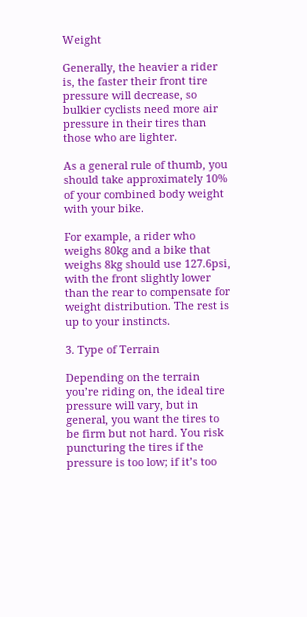Weight

Generally, the heavier a rider is, the faster their front tire pressure will decrease, so bulkier cyclists need more air pressure in their tires than those who are lighter.

As a general rule of thumb, you should take approximately 10% of your combined body weight with your bike.

For example, a rider who weighs 80kg and a bike that weighs 8kg should use 127.6psi, with the front slightly lower than the rear to compensate for weight distribution. The rest is up to your instincts.

3. Type of Terrain

Depending on the terrain you’re riding on, the ideal tire pressure will vary, but in general, you want the tires to be firm but not hard. You risk puncturing the tires if the pressure is too low; if it’s too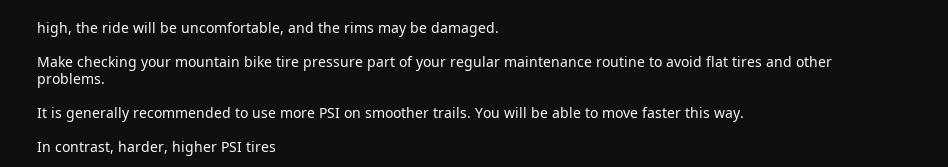high, the ride will be uncomfortable, and the rims may be damaged.

Make checking your mountain bike tire pressure part of your regular maintenance routine to avoid flat tires and other problems.

It is generally recommended to use more PSI on smoother trails. You will be able to move faster this way.

In contrast, harder, higher PSI tires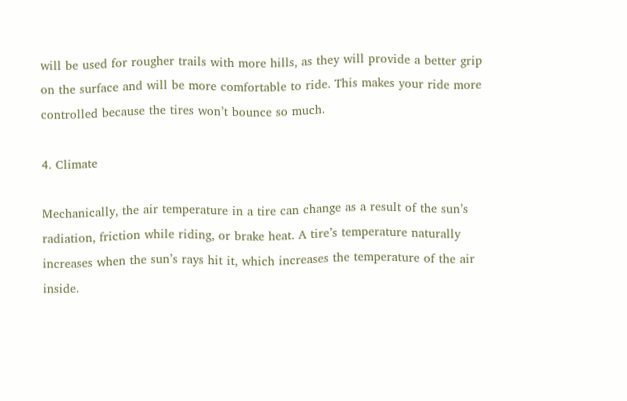will be used for rougher trails with more hills, as they will provide a better grip on the surface and will be more comfortable to ride. This makes your ride more controlled because the tires won’t bounce so much.

4. Climate

Mechanically, the air temperature in a tire can change as a result of the sun’s radiation, friction while riding, or brake heat. A tire’s temperature naturally increases when the sun’s rays hit it, which increases the temperature of the air inside.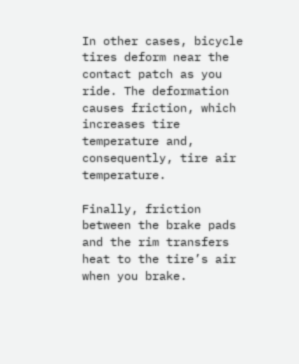In other cases, bicycle tires deform near the contact patch as you ride. The deformation causes friction, which increases tire temperature and, consequently, tire air temperature.

Finally, friction between the brake pads and the rim transfers heat to the tire’s air when you brake.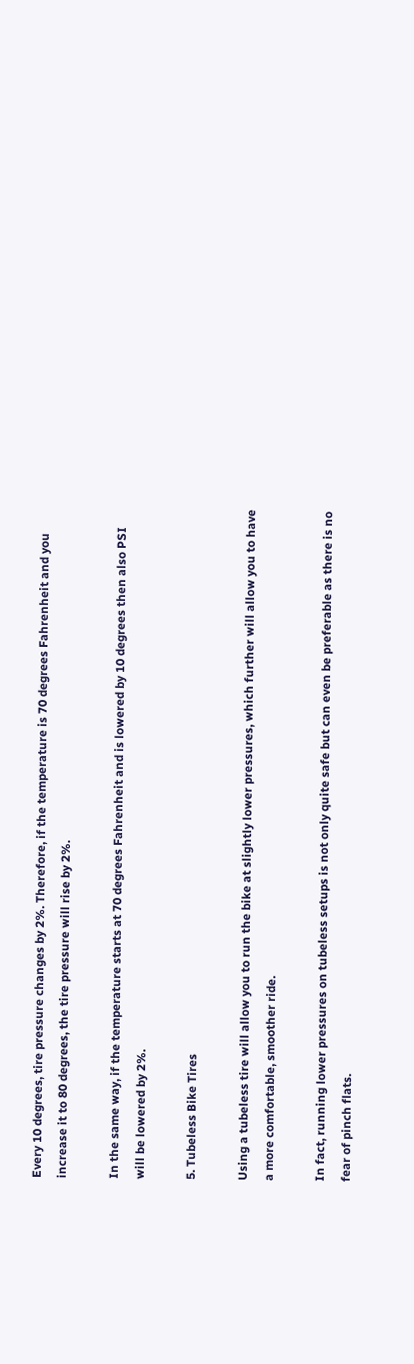Every 10 degrees, tire pressure changes by 2%. Therefore, if the temperature is 70 degrees Fahrenheit and you increase it to 80 degrees, the tire pressure will rise by 2%.

In the same way, if the temperature starts at 70 degrees Fahrenheit and is lowered by 10 degrees then also PSI will be lowered by 2%.

5. Tubeless Bike Tires

Using a tubeless tire will allow you to run the bike at slightly lower pressures, which further will allow you to have a more comfortable, smoother ride.

In fact, running lower pressures on tubeless setups is not only quite safe but can even be preferable as there is no fear of pinch flats.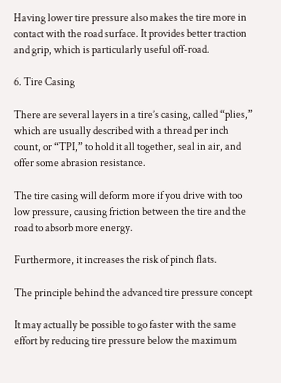Having lower tire pressure also makes the tire more in contact with the road surface. It provides better traction and grip, which is particularly useful off-road.

6. Tire Casing

There are several layers in a tire’s casing, called “plies,” which are usually described with a thread per inch count, or “TPI,” to hold it all together, seal in air, and offer some abrasion resistance.

The tire casing will deform more if you drive with too low pressure, causing friction between the tire and the road to absorb more energy.

Furthermore, it increases the risk of pinch flats.

The principle behind the advanced tire pressure concept

It may actually be possible to go faster with the same effort by reducing tire pressure below the maximum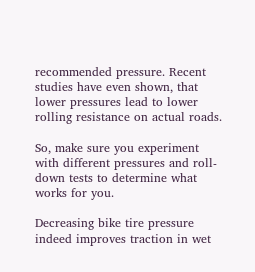recommended pressure. Recent studies have even shown, that lower pressures lead to lower rolling resistance on actual roads.

So, make sure you experiment with different pressures and roll-down tests to determine what works for you.

Decreasing bike tire pressure indeed improves traction in wet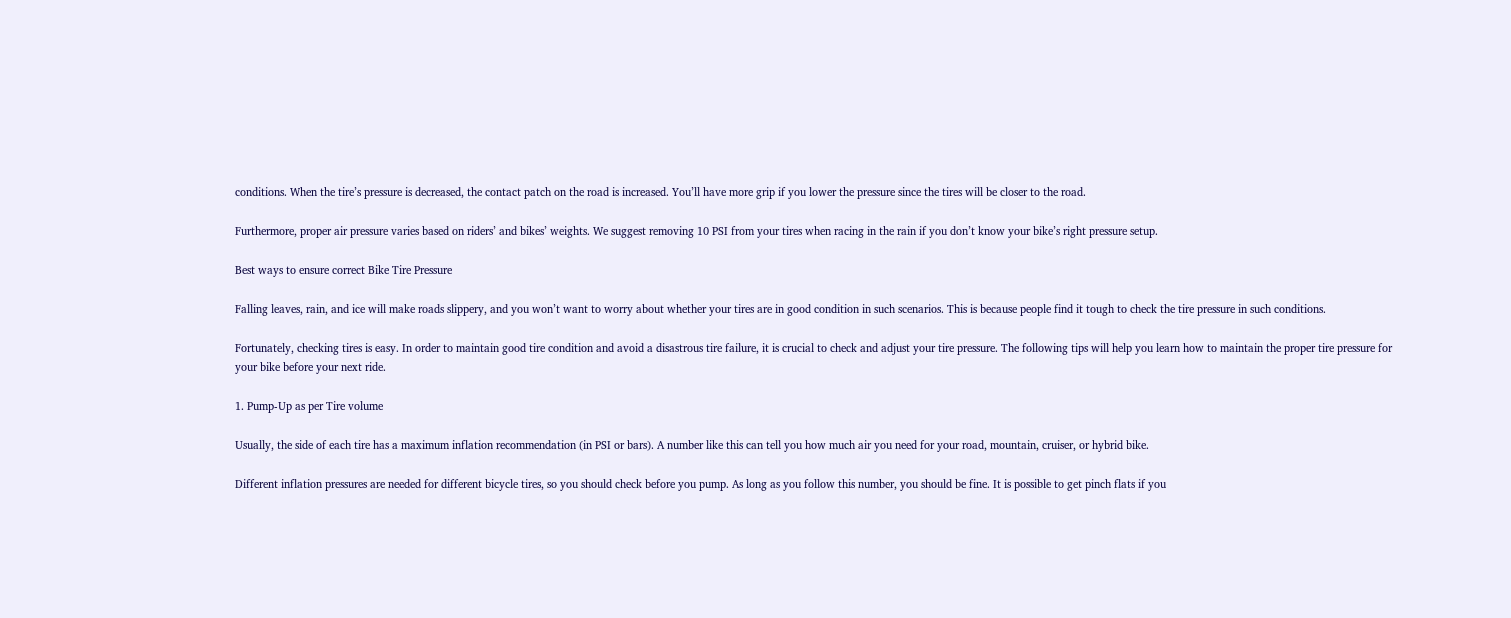conditions. When the tire’s pressure is decreased, the contact patch on the road is increased. You’ll have more grip if you lower the pressure since the tires will be closer to the road.

Furthermore, proper air pressure varies based on riders’ and bikes’ weights. We suggest removing 10 PSI from your tires when racing in the rain if you don’t know your bike’s right pressure setup.

Best ways to ensure correct Bike Tire Pressure

Falling leaves, rain, and ice will make roads slippery, and you won’t want to worry about whether your tires are in good condition in such scenarios. This is because people find it tough to check the tire pressure in such conditions.

Fortunately, checking tires is easy. In order to maintain good tire condition and avoid a disastrous tire failure, it is crucial to check and adjust your tire pressure. The following tips will help you learn how to maintain the proper tire pressure for your bike before your next ride.

1. Pump-Up as per Tire volume

Usually, the side of each tire has a maximum inflation recommendation (in PSI or bars). A number like this can tell you how much air you need for your road, mountain, cruiser, or hybrid bike.

Different inflation pressures are needed for different bicycle tires, so you should check before you pump. As long as you follow this number, you should be fine. It is possible to get pinch flats if you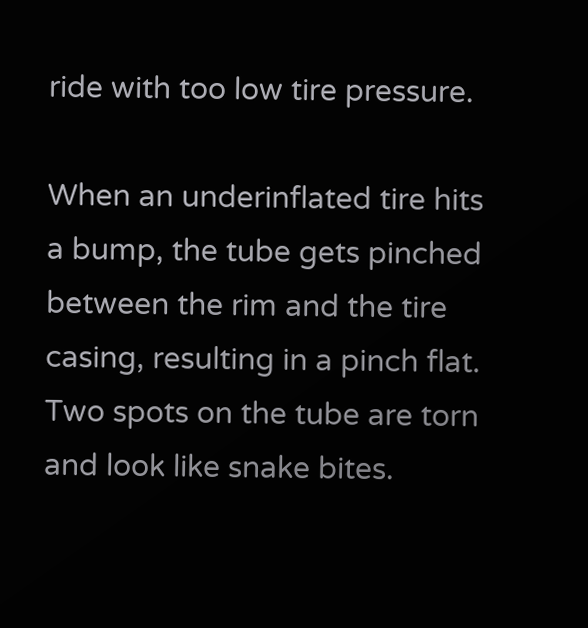ride with too low tire pressure.

When an underinflated tire hits a bump, the tube gets pinched between the rim and the tire casing, resulting in a pinch flat. Two spots on the tube are torn and look like snake bites.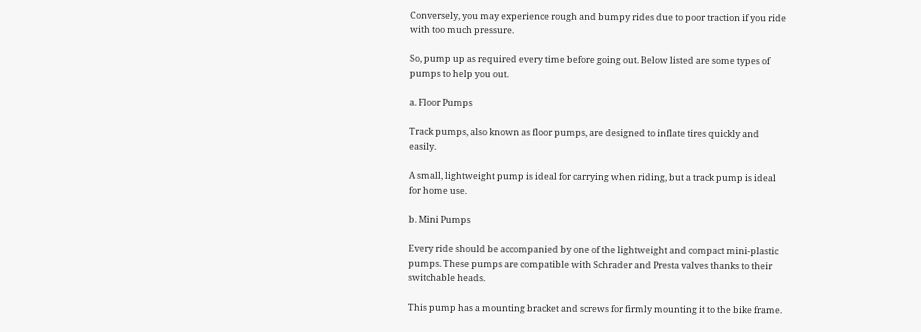Conversely, you may experience rough and bumpy rides due to poor traction if you ride with too much pressure.

So, pump up as required every time before going out. Below listed are some types of pumps to help you out.

a. Floor Pumps

Track pumps, also known as floor pumps, are designed to inflate tires quickly and easily.

A small, lightweight pump is ideal for carrying when riding, but a track pump is ideal for home use.

b. Mini Pumps

Every ride should be accompanied by one of the lightweight and compact mini-plastic pumps. These pumps are compatible with Schrader and Presta valves thanks to their switchable heads.

This pump has a mounting bracket and screws for firmly mounting it to the bike frame.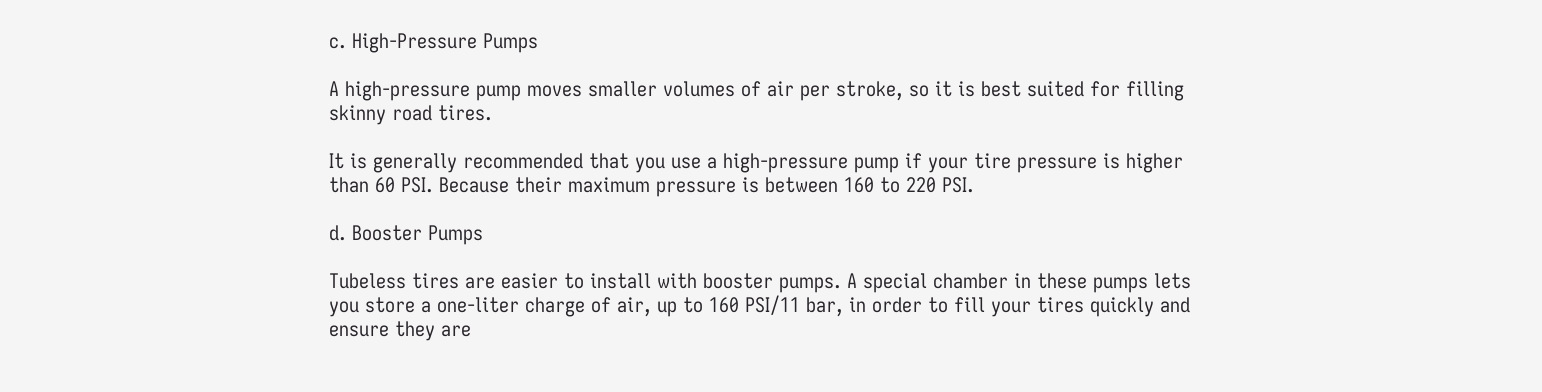c. High-Pressure Pumps

A high-pressure pump moves smaller volumes of air per stroke, so it is best suited for filling skinny road tires.

It is generally recommended that you use a high-pressure pump if your tire pressure is higher than 60 PSI. Because their maximum pressure is between 160 to 220 PSI.

d. Booster Pumps

Tubeless tires are easier to install with booster pumps. A special chamber in these pumps lets you store a one-liter charge of air, up to 160 PSI/11 bar, in order to fill your tires quickly and ensure they are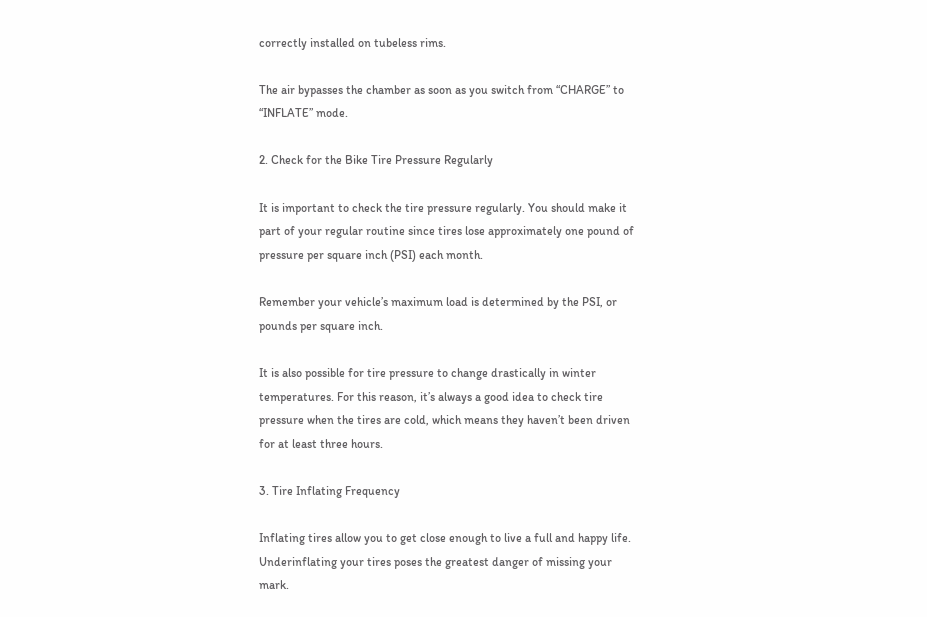correctly installed on tubeless rims.

The air bypasses the chamber as soon as you switch from “CHARGE” to “INFLATE” mode.

2. Check for the Bike Tire Pressure Regularly

It is important to check the tire pressure regularly. You should make it part of your regular routine since tires lose approximately one pound of pressure per square inch (PSI) each month.

Remember your vehicle’s maximum load is determined by the PSI, or pounds per square inch.

It is also possible for tire pressure to change drastically in winter temperatures. For this reason, it’s always a good idea to check tire pressure when the tires are cold, which means they haven’t been driven for at least three hours.

3. Tire Inflating Frequency

Inflating tires allow you to get close enough to live a full and happy life. Underinflating your tires poses the greatest danger of missing your mark.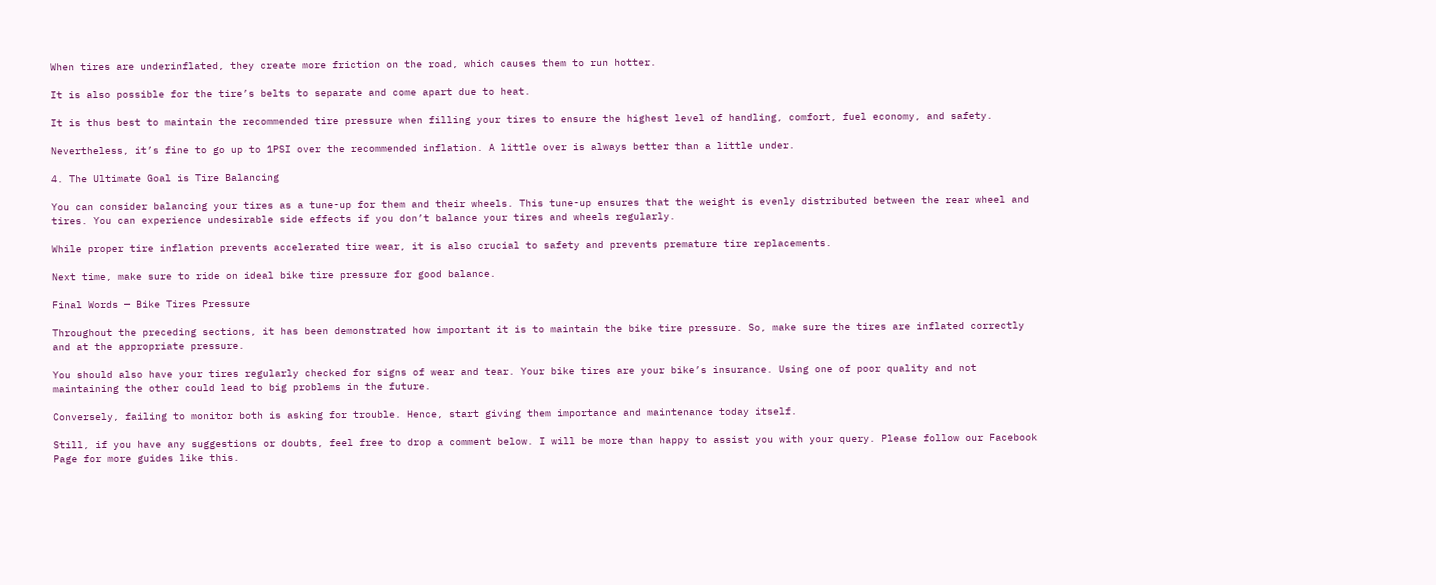When tires are underinflated, they create more friction on the road, which causes them to run hotter.

It is also possible for the tire’s belts to separate and come apart due to heat.

It is thus best to maintain the recommended tire pressure when filling your tires to ensure the highest level of handling, comfort, fuel economy, and safety.

Nevertheless, it’s fine to go up to 1PSI over the recommended inflation. A little over is always better than a little under.

4. The Ultimate Goal is Tire Balancing

You can consider balancing your tires as a tune-up for them and their wheels. This tune-up ensures that the weight is evenly distributed between the rear wheel and tires. You can experience undesirable side effects if you don’t balance your tires and wheels regularly.

While proper tire inflation prevents accelerated tire wear, it is also crucial to safety and prevents premature tire replacements.

Next time, make sure to ride on ideal bike tire pressure for good balance.

Final Words — Bike Tires Pressure

Throughout the preceding sections, it has been demonstrated how important it is to maintain the bike tire pressure. So, make sure the tires are inflated correctly and at the appropriate pressure.

You should also have your tires regularly checked for signs of wear and tear. Your bike tires are your bike’s insurance. Using one of poor quality and not maintaining the other could lead to big problems in the future.

Conversely, failing to monitor both is asking for trouble. Hence, start giving them importance and maintenance today itself.

Still, if you have any suggestions or doubts, feel free to drop a comment below. I will be more than happy to assist you with your query. Please follow our Facebook Page for more guides like this.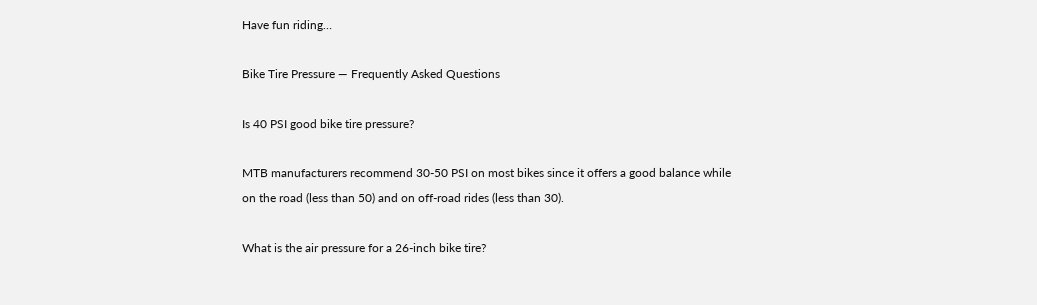Have fun riding…

Bike Tire Pressure — Frequently Asked Questions

Is 40 PSI good bike tire pressure?

MTB manufacturers recommend 30-50 PSI on most bikes since it offers a good balance while on the road (less than 50) and on off-road rides (less than 30).

What is the air pressure for a 26-inch bike tire?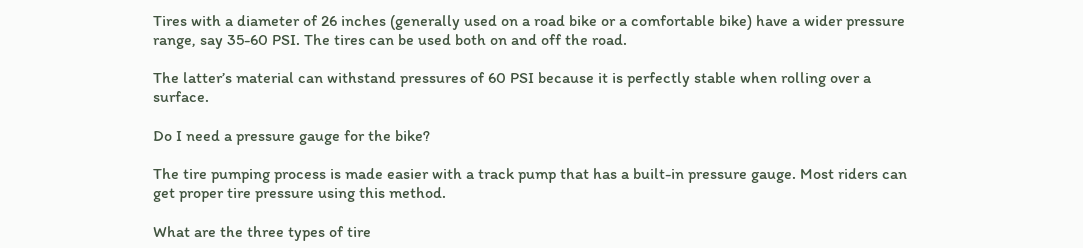Tires with a diameter of 26 inches (generally used on a road bike or a comfortable bike) have a wider pressure range, say 35-60 PSI. The tires can be used both on and off the road.

The latter’s material can withstand pressures of 60 PSI because it is perfectly stable when rolling over a surface.

Do I need a pressure gauge for the bike?

The tire pumping process is made easier with a track pump that has a built-in pressure gauge. Most riders can get proper tire pressure using this method.

What are the three types of tire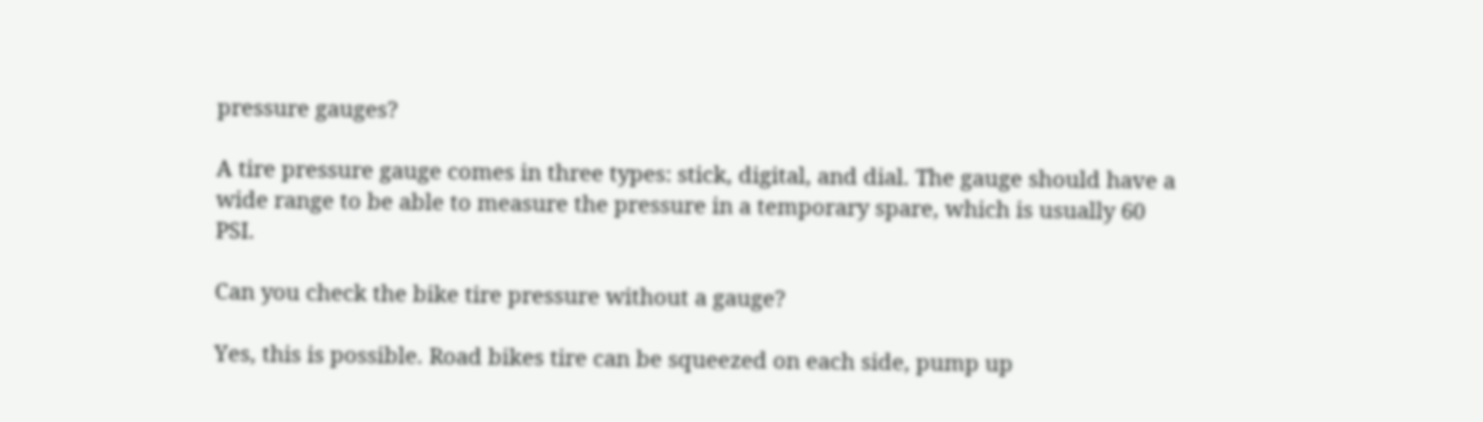pressure gauges?

A tire pressure gauge comes in three types: stick, digital, and dial. The gauge should have a wide range to be able to measure the pressure in a temporary spare, which is usually 60 PSI.

Can you check the bike tire pressure without a gauge?

Yes, this is possible. Road bikes tire can be squeezed on each side, pump up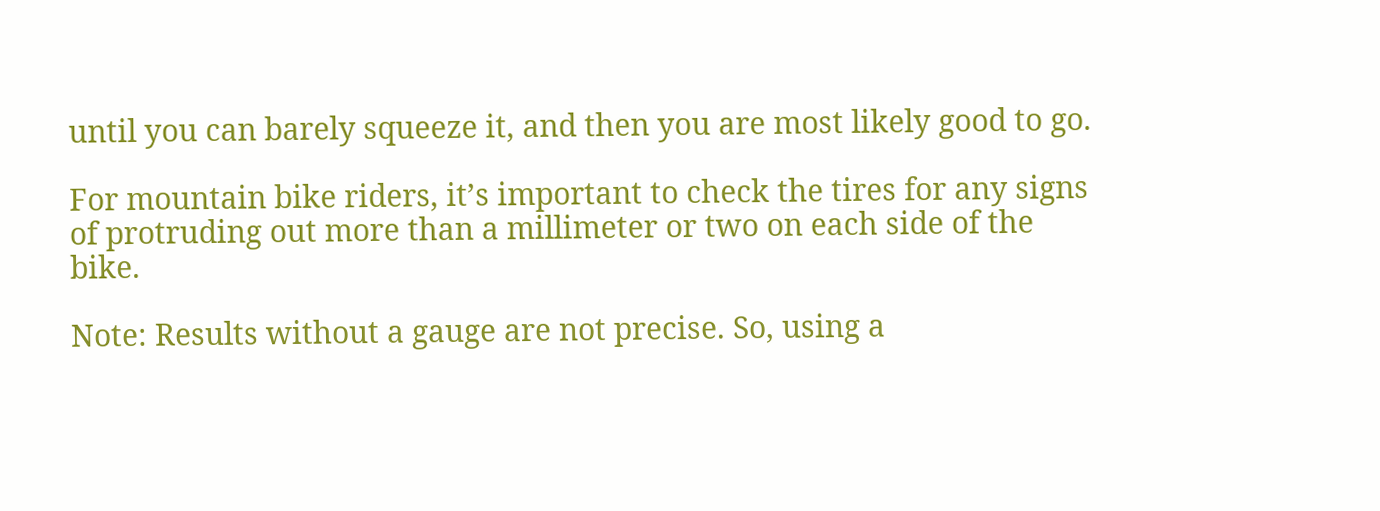until you can barely squeeze it, and then you are most likely good to go.

For mountain bike riders, it’s important to check the tires for any signs of protruding out more than a millimeter or two on each side of the bike.

Note: Results without a gauge are not precise. So, using a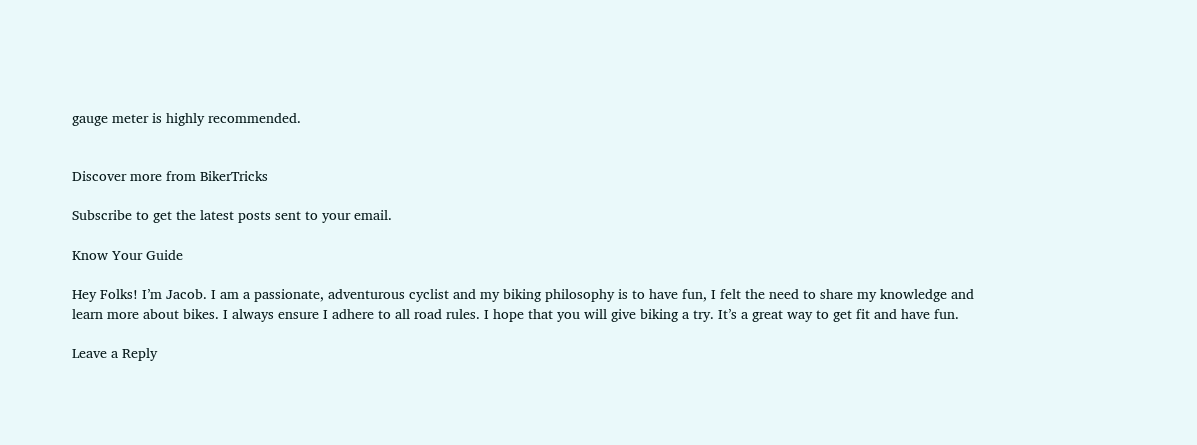gauge meter is highly recommended.


Discover more from BikerTricks

Subscribe to get the latest posts sent to your email.

Know Your Guide

Hey Folks! I’m Jacob. I am a passionate, adventurous cyclist and my biking philosophy is to have fun, I felt the need to share my knowledge and learn more about bikes. I always ensure I adhere to all road rules. I hope that you will give biking a try. It’s a great way to get fit and have fun.

Leave a Reply